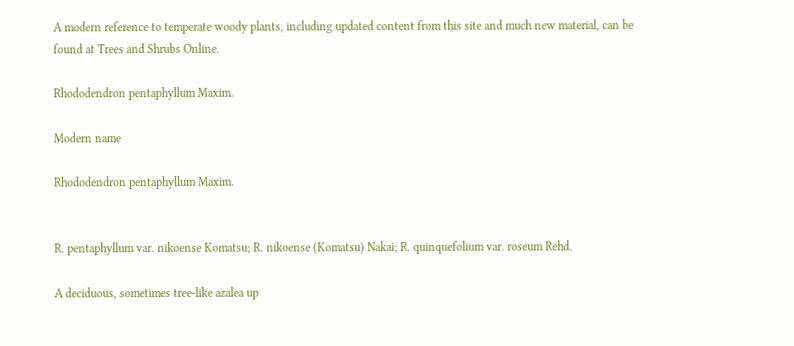A modern reference to temperate woody plants, including updated content from this site and much new material, can be found at Trees and Shrubs Online.

Rhododendron pentaphyllum Maxim.

Modern name

Rhododendron pentaphyllum Maxim.


R. pentaphyllum var. nikoense Komatsu; R. nikoense (Komatsu) Nakai; R. quinquefolium var. roseum Rehd.

A deciduous, sometimes tree-like azalea up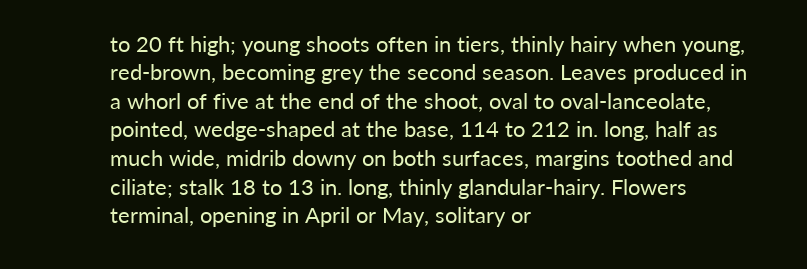to 20 ft high; young shoots often in tiers, thinly hairy when young, red-brown, becoming grey the second season. Leaves produced in a whorl of five at the end of the shoot, oval to oval-lanceolate, pointed, wedge-shaped at the base, 114 to 212 in. long, half as much wide, midrib downy on both surfaces, margins toothed and ciliate; stalk 18 to 13 in. long, thinly glandular-hairy. Flowers terminal, opening in April or May, solitary or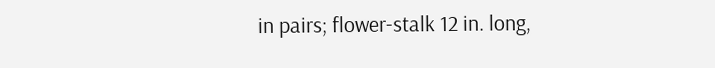in pairs; flower-stalk 12 in. long,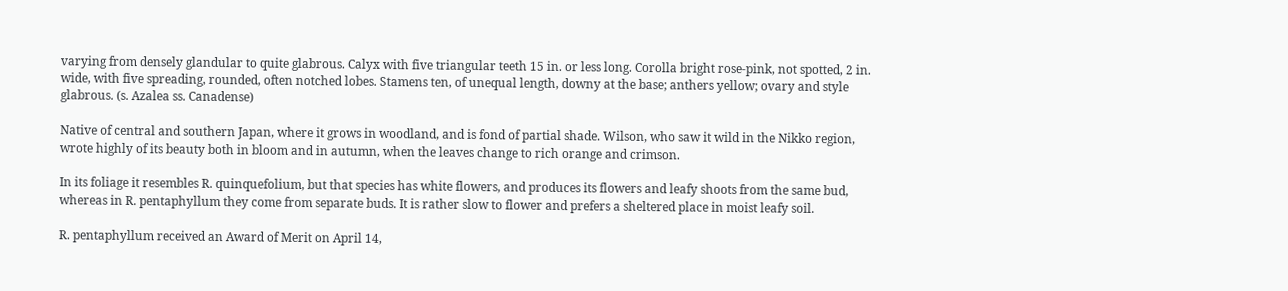varying from densely glandular to quite glabrous. Calyx with five triangular teeth 15 in. or less long. Corolla bright rose-pink, not spotted, 2 in. wide, with five spreading, rounded, often notched lobes. Stamens ten, of unequal length, downy at the base; anthers yellow; ovary and style glabrous. (s. Azalea ss. Canadense)

Native of central and southern Japan, where it grows in woodland, and is fond of partial shade. Wilson, who saw it wild in the Nikko region, wrote highly of its beauty both in bloom and in autumn, when the leaves change to rich orange and crimson.

In its foliage it resembles R. quinquefolium, but that species has white flowers, and produces its flowers and leafy shoots from the same bud, whereas in R. pentaphyllum they come from separate buds. It is rather slow to flower and prefers a sheltered place in moist leafy soil.

R. pentaphyllum received an Award of Merit on April 14,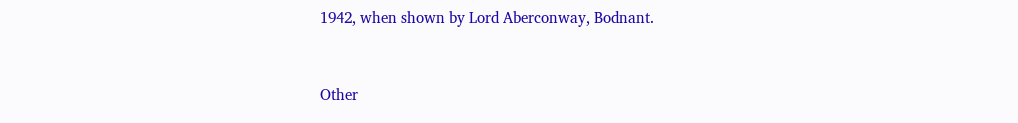1942, when shown by Lord Aberconway, Bodnant.



Other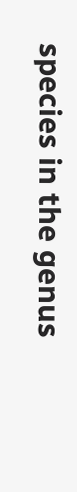species in the genus